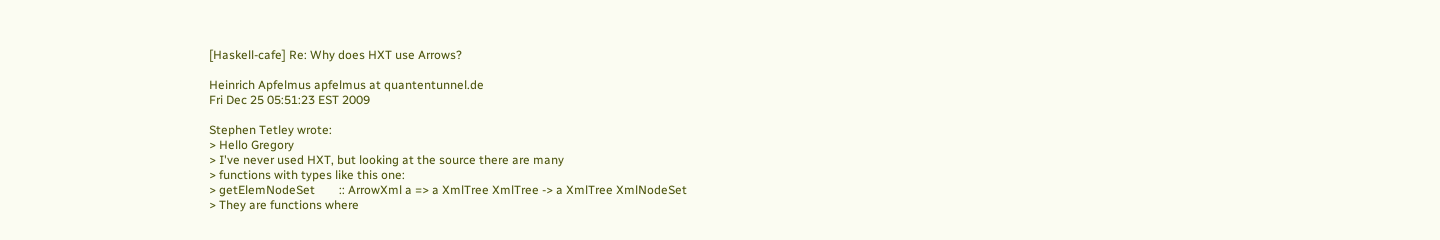[Haskell-cafe] Re: Why does HXT use Arrows?

Heinrich Apfelmus apfelmus at quantentunnel.de
Fri Dec 25 05:51:23 EST 2009

Stephen Tetley wrote:
> Hello Gregory
> I've never used HXT, but looking at the source there are many
> functions with types like this one:
> getElemNodeSet        :: ArrowXml a => a XmlTree XmlTree -> a XmlTree XmlNodeSet
> They are functions where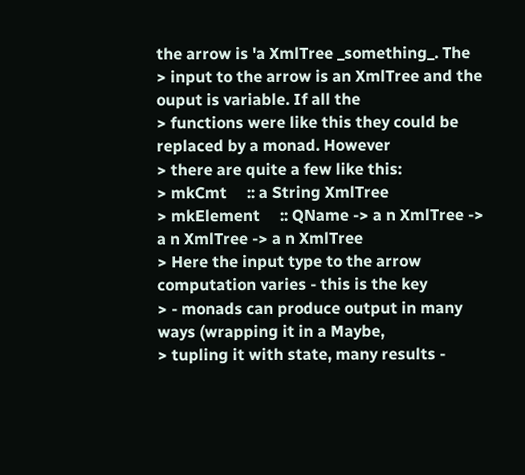the arrow is 'a XmlTree _something_. The
> input to the arrow is an XmlTree and the ouput is variable. If all the
> functions were like this they could be replaced by a monad. However
> there are quite a few like this:
> mkCmt     :: a String XmlTree
> mkElement     :: QName -> a n XmlTree -> a n XmlTree -> a n XmlTree
> Here the input type to the arrow computation varies - this is the key
> - monads can produce output in many ways (wrapping it in a Maybe,
> tupling it with state, many results -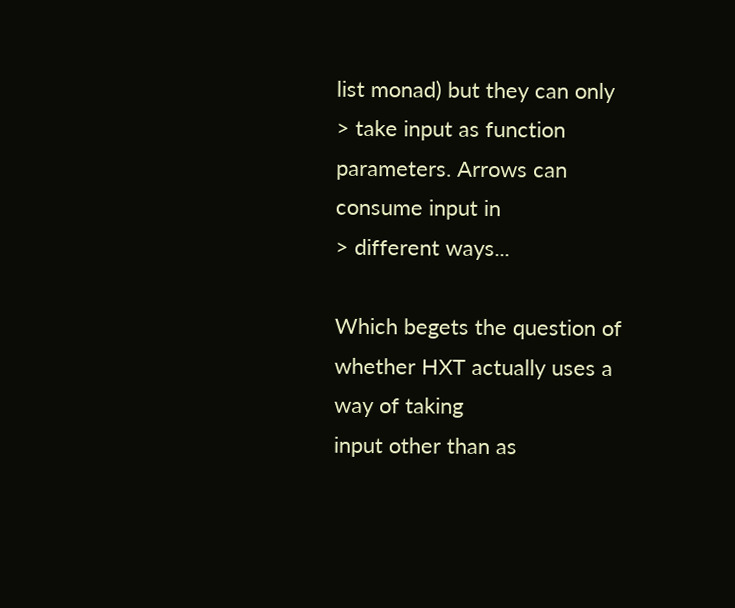list monad) but they can only
> take input as function parameters. Arrows can consume input in
> different ways...

Which begets the question of whether HXT actually uses a way of taking
input other than as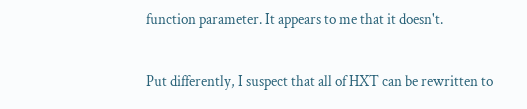function parameter. It appears to me that it doesn't.

Put differently, I suspect that all of HXT can be rewritten to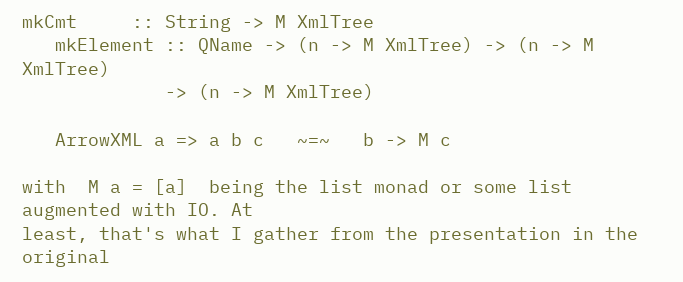mkCmt     :: String -> M XmlTree
   mkElement :: QName -> (n -> M XmlTree) -> (n -> M XmlTree)
             -> (n -> M XmlTree)

   ArrowXML a => a b c   ~=~   b -> M c

with  M a = [a]  being the list monad or some list augmented with IO. At
least, that's what I gather from the presentation in the original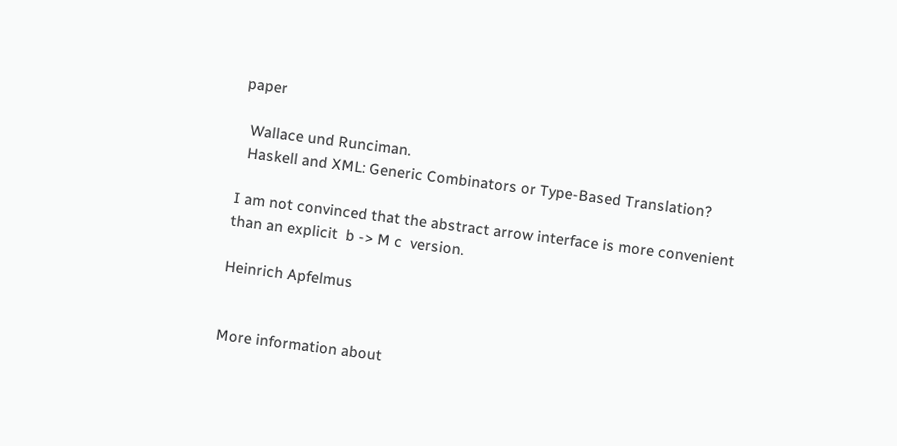paper

  Wallace und Runciman.
  Haskell and XML: Generic Combinators or Type-Based Translation?

I am not convinced that the abstract arrow interface is more convenient
than an explicit  b -> M c  version.

Heinrich Apfelmus


More information about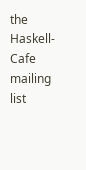the Haskell-Cafe mailing list